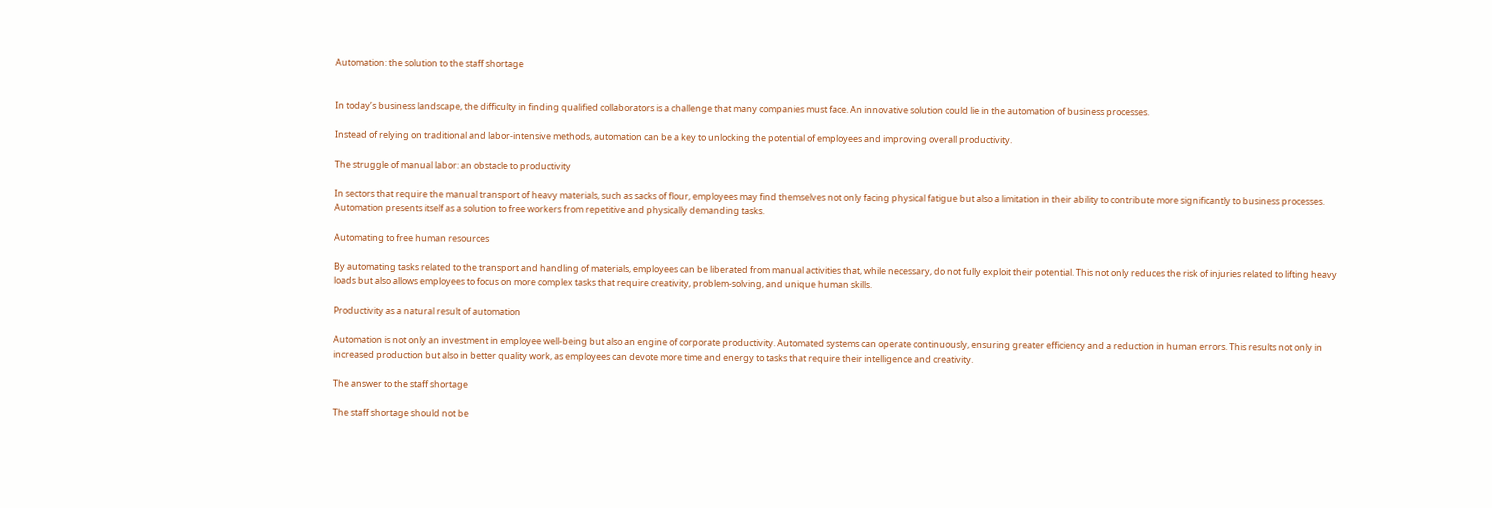Automation: the solution to the staff shortage


In today’s business landscape, the difficulty in finding qualified collaborators is a challenge that many companies must face. An innovative solution could lie in the automation of business processes.

Instead of relying on traditional and labor-intensive methods, automation can be a key to unlocking the potential of employees and improving overall productivity.

The struggle of manual labor: an obstacle to productivity

In sectors that require the manual transport of heavy materials, such as sacks of flour, employees may find themselves not only facing physical fatigue but also a limitation in their ability to contribute more significantly to business processes. Automation presents itself as a solution to free workers from repetitive and physically demanding tasks.

Automating to free human resources

By automating tasks related to the transport and handling of materials, employees can be liberated from manual activities that, while necessary, do not fully exploit their potential. This not only reduces the risk of injuries related to lifting heavy loads but also allows employees to focus on more complex tasks that require creativity, problem-solving, and unique human skills.

Productivity as a natural result of automation

Automation is not only an investment in employee well-being but also an engine of corporate productivity. Automated systems can operate continuously, ensuring greater efficiency and a reduction in human errors. This results not only in increased production but also in better quality work, as employees can devote more time and energy to tasks that require their intelligence and creativity.

The answer to the staff shortage

The staff shortage should not be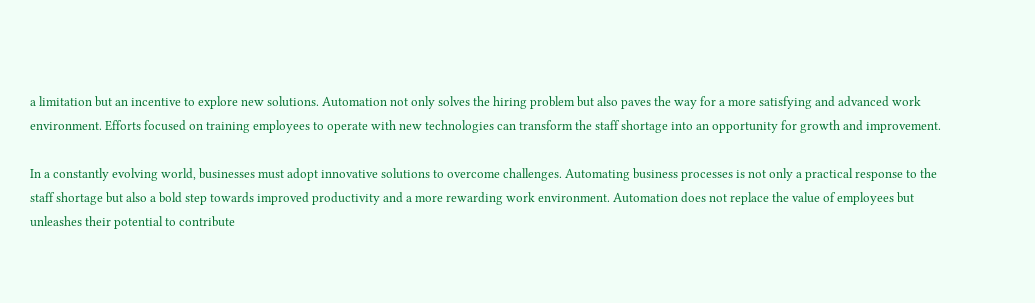a limitation but an incentive to explore new solutions. Automation not only solves the hiring problem but also paves the way for a more satisfying and advanced work environment. Efforts focused on training employees to operate with new technologies can transform the staff shortage into an opportunity for growth and improvement.

In a constantly evolving world, businesses must adopt innovative solutions to overcome challenges. Automating business processes is not only a practical response to the staff shortage but also a bold step towards improved productivity and a more rewarding work environment. Automation does not replace the value of employees but unleashes their potential to contribute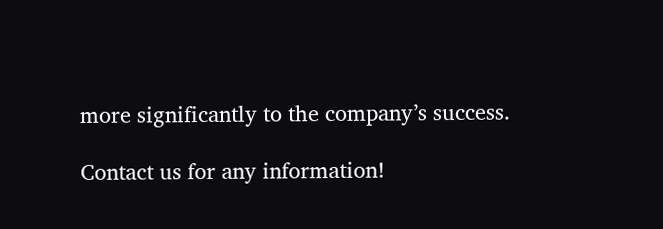more significantly to the company’s success.

Contact us for any information!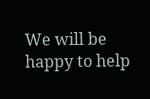We will be happy to help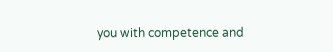you with competence and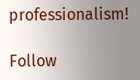professionalism!

Follow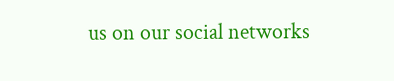us on our social networks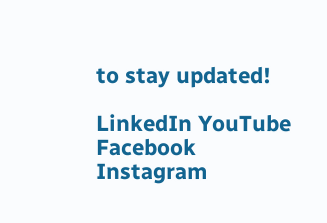to stay updated!

LinkedIn YouTube Facebook Instagram